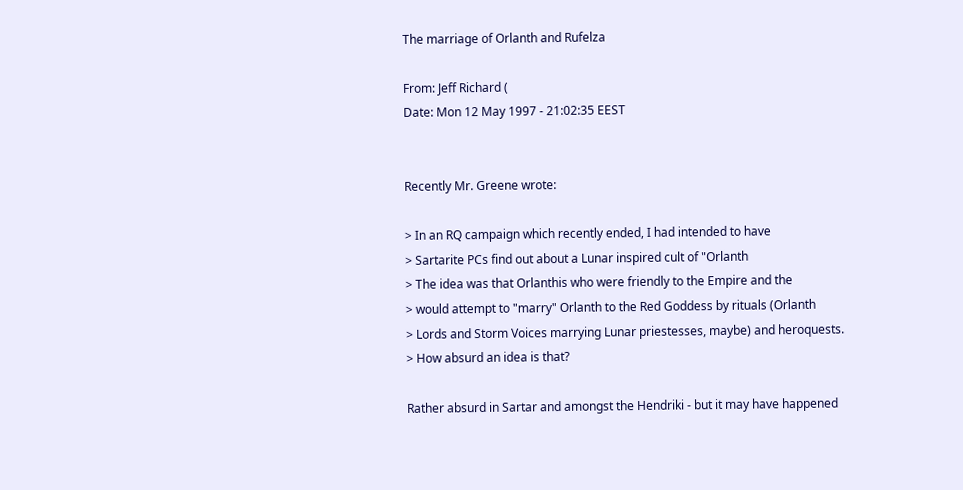The marriage of Orlanth and Rufelza

From: Jeff Richard (
Date: Mon 12 May 1997 - 21:02:35 EEST


Recently Mr. Greene wrote:

> In an RQ campaign which recently ended, I had intended to have
> Sartarite PCs find out about a Lunar inspired cult of "Orlanth
> The idea was that Orlanthis who were friendly to the Empire and the
> would attempt to "marry" Orlanth to the Red Goddess by rituals (Orlanth
> Lords and Storm Voices marrying Lunar priestesses, maybe) and heroquests.
> How absurd an idea is that?

Rather absurd in Sartar and amongst the Hendriki - but it may have happened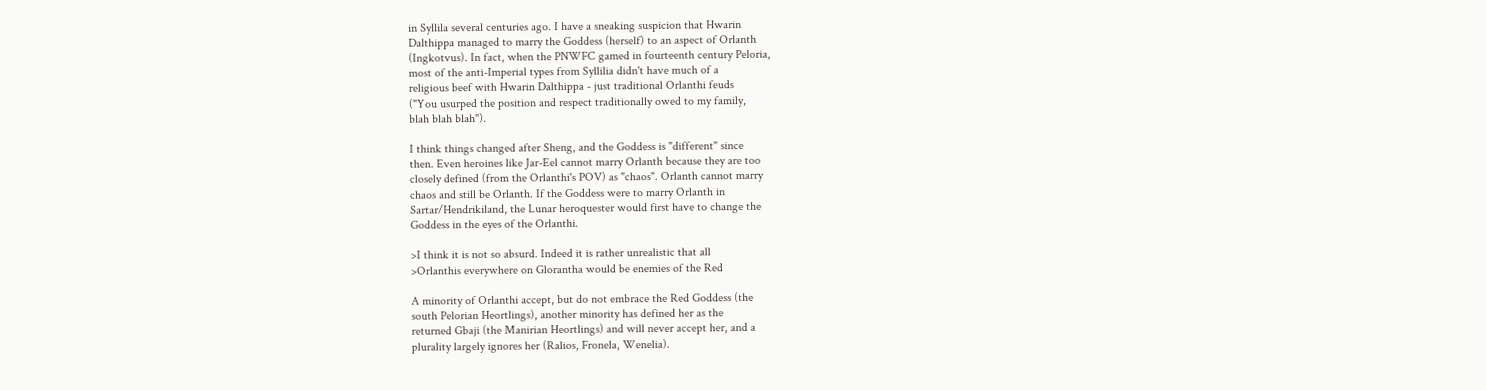in Syllila several centuries ago. I have a sneaking suspicion that Hwarin
Dalthippa managed to marry the Goddess (herself) to an aspect of Orlanth
(Ingkotvus). In fact, when the PNWFC gamed in fourteenth century Peloria,
most of the anti-Imperial types from Syllilia didn't have much of a
religious beef with Hwarin Dalthippa - just traditional Orlanthi feuds
("You usurped the position and respect traditionally owed to my family,
blah blah blah").

I think things changed after Sheng, and the Goddess is "different" since
then. Even heroines like Jar-Eel cannot marry Orlanth because they are too
closely defined (from the Orlanthi's POV) as "chaos". Orlanth cannot marry
chaos and still be Orlanth. If the Goddess were to marry Orlanth in
Sartar/Hendrikiland, the Lunar heroquester would first have to change the
Goddess in the eyes of the Orlanthi.

>I think it is not so absurd. Indeed it is rather unrealistic that all
>Orlanthis everywhere on Glorantha would be enemies of the Red

A minority of Orlanthi accept, but do not embrace the Red Goddess (the
south Pelorian Heortlings), another minority has defined her as the
returned Gbaji (the Manirian Heortlings) and will never accept her, and a
plurality largely ignores her (Ralios, Fronela, Wenelia).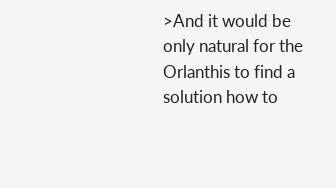>And it would be only natural for the Orlanthis to find a solution how to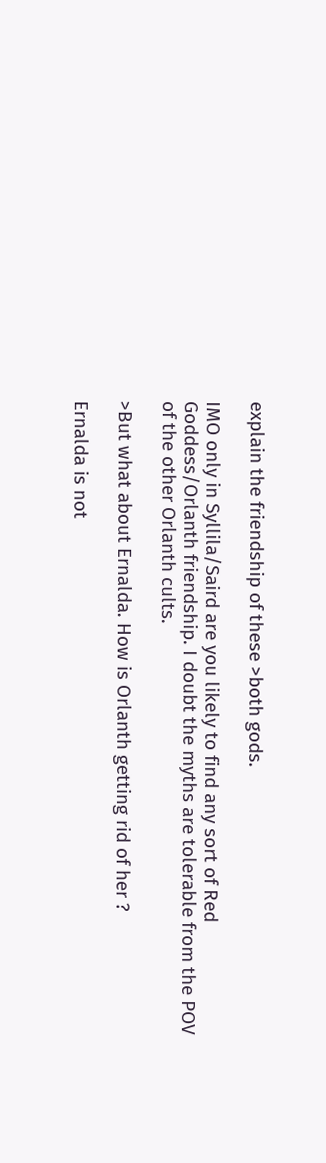explain the friendship of these >both gods.

IMO only in Syllila/Saird are you likely to find any sort of Red
Goddess/Orlanth friendship. I doubt the myths are tolerable from the POV
of the other Orlanth cults.

>But what about Ernalda. How is Orlanth getting rid of her ?

Ernalda is not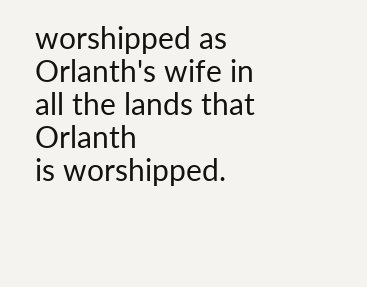worshipped as Orlanth's wife in all the lands that Orlanth
is worshipped.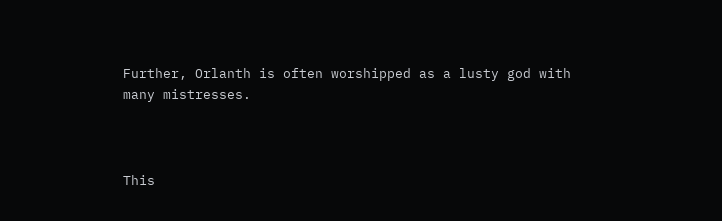Further, Orlanth is often worshipped as a lusty god with
many mistresses.



This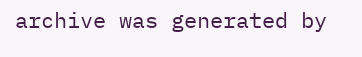archive was generated by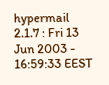hypermail 2.1.7 : Fri 13 Jun 2003 - 16:59:33 EEST